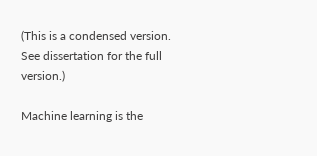(This is a condensed version. See dissertation for the full version.)

Machine learning is the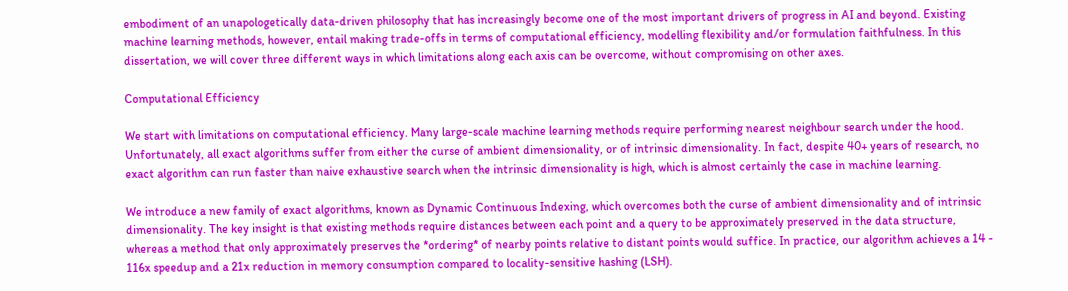embodiment of an unapologetically data-driven philosophy that has increasingly become one of the most important drivers of progress in AI and beyond. Existing machine learning methods, however, entail making trade-offs in terms of computational efficiency, modelling flexibility and/or formulation faithfulness. In this dissertation, we will cover three different ways in which limitations along each axis can be overcome, without compromising on other axes.

Computational Efficiency

We start with limitations on computational efficiency. Many large-scale machine learning methods require performing nearest neighbour search under the hood. Unfortunately, all exact algorithms suffer from either the curse of ambient dimensionality, or of intrinsic dimensionality. In fact, despite 40+ years of research, no exact algorithm can run faster than naive exhaustive search when the intrinsic dimensionality is high, which is almost certainly the case in machine learning.

We introduce a new family of exact algorithms, known as Dynamic Continuous Indexing, which overcomes both the curse of ambient dimensionality and of intrinsic dimensionality. The key insight is that existing methods require distances between each point and a query to be approximately preserved in the data structure, whereas a method that only approximately preserves the *ordering* of nearby points relative to distant points would suffice. In practice, our algorithm achieves a 14 - 116x speedup and a 21x reduction in memory consumption compared to locality-sensitive hashing (LSH).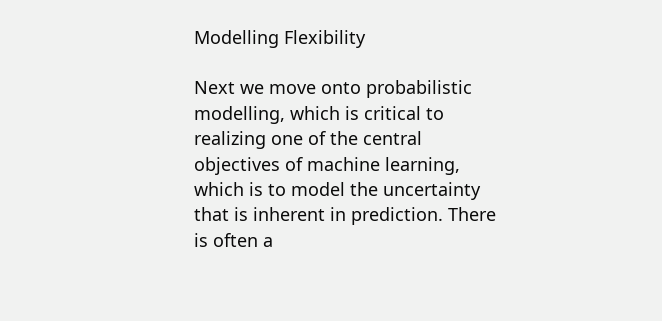Modelling Flexibility

Next we move onto probabilistic modelling, which is critical to realizing one of the central objectives of machine learning, which is to model the uncertainty that is inherent in prediction. There is often a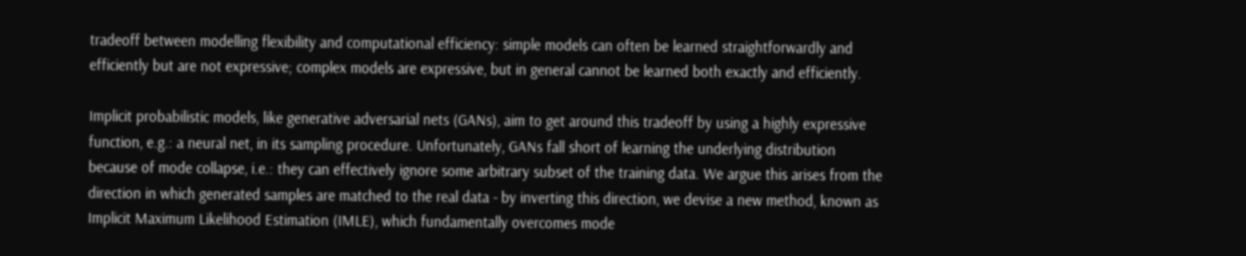tradeoff between modelling flexibility and computational efficiency: simple models can often be learned straightforwardly and efficiently but are not expressive; complex models are expressive, but in general cannot be learned both exactly and efficiently.

Implicit probabilistic models, like generative adversarial nets (GANs), aim to get around this tradeoff by using a highly expressive function, e.g.: a neural net, in its sampling procedure. Unfortunately, GANs fall short of learning the underlying distribution because of mode collapse, i.e.: they can effectively ignore some arbitrary subset of the training data. We argue this arises from the direction in which generated samples are matched to the real data - by inverting this direction, we devise a new method, known as Implicit Maximum Likelihood Estimation (IMLE), which fundamentally overcomes mode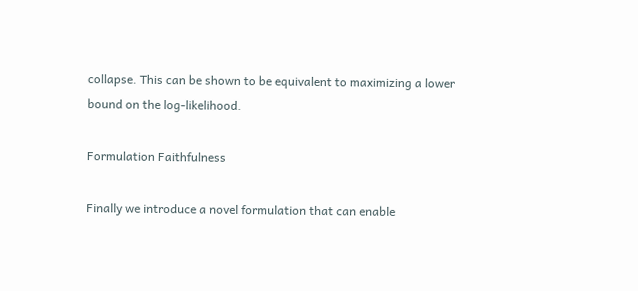collapse. This can be shown to be equivalent to maximizing a lower bound on the log-likelihood.

Formulation Faithfulness

Finally we introduce a novel formulation that can enable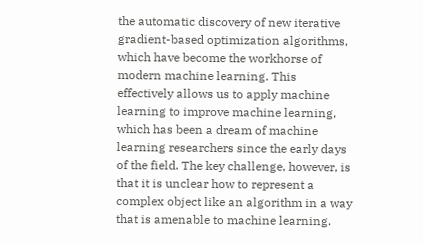the automatic discovery of new iterative gradient-based optimization algorithms, which have become the workhorse of modern machine learning. This effectively allows us to apply machine learning to improve machine learning, which has been a dream of machine learning researchers since the early days of the field. The key challenge, however, is that it is unclear how to represent a complex object like an algorithm in a way that is amenable to machine learning.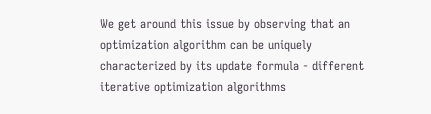We get around this issue by observing that an optimization algorithm can be uniquely characterized by its update formula - different iterative optimization algorithms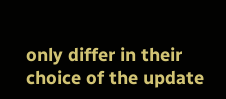only differ in their choice of the update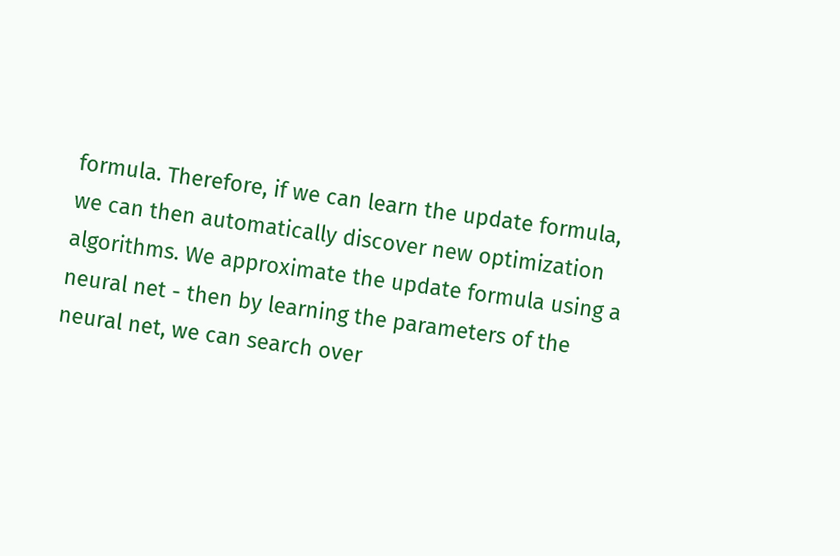formula. Therefore, if we can learn the update formula, we can then automatically discover new optimization algorithms. We approximate the update formula using a neural net - then by learning the parameters of the neural net, we can search over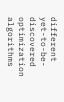different yet-to-be-discovered optimization algorithms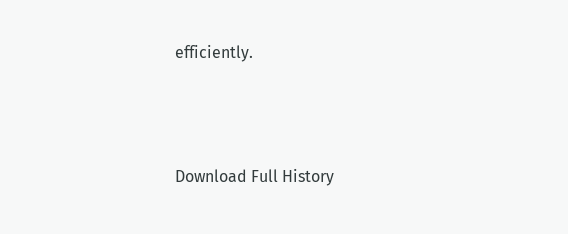efficiently.




Download Full History